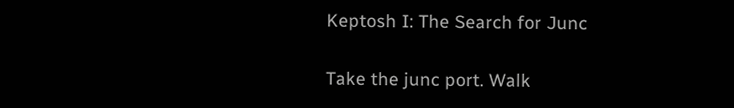Keptosh I: The Search for Junc

Take the junc port. Walk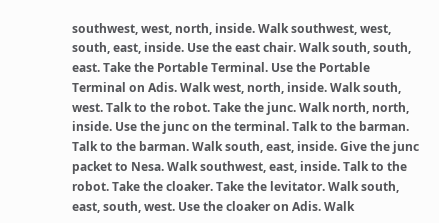southwest, west, north, inside. Walk southwest, west, south, east, inside. Use the east chair. Walk south, south, east. Take the Portable Terminal. Use the Portable Terminal on Adis. Walk west, north, inside. Walk south, west. Talk to the robot. Take the junc. Walk north, north, inside. Use the junc on the terminal. Talk to the barman. Talk to the barman. Walk south, east, inside. Give the junc packet to Nesa. Walk southwest, east, inside. Talk to the robot. Take the cloaker. Take the levitator. Walk south, east, south, west. Use the cloaker on Adis. Walk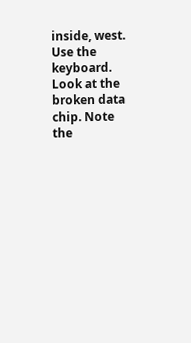inside, west. Use the keyboard. Look at the broken data chip. Note the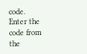code. Enter the code from the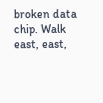broken data chip. Walk east, east,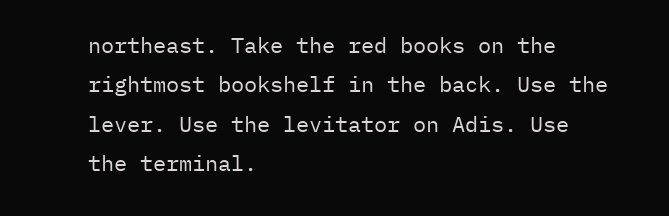northeast. Take the red books on the rightmost bookshelf in the back. Use the lever. Use the levitator on Adis. Use the terminal.